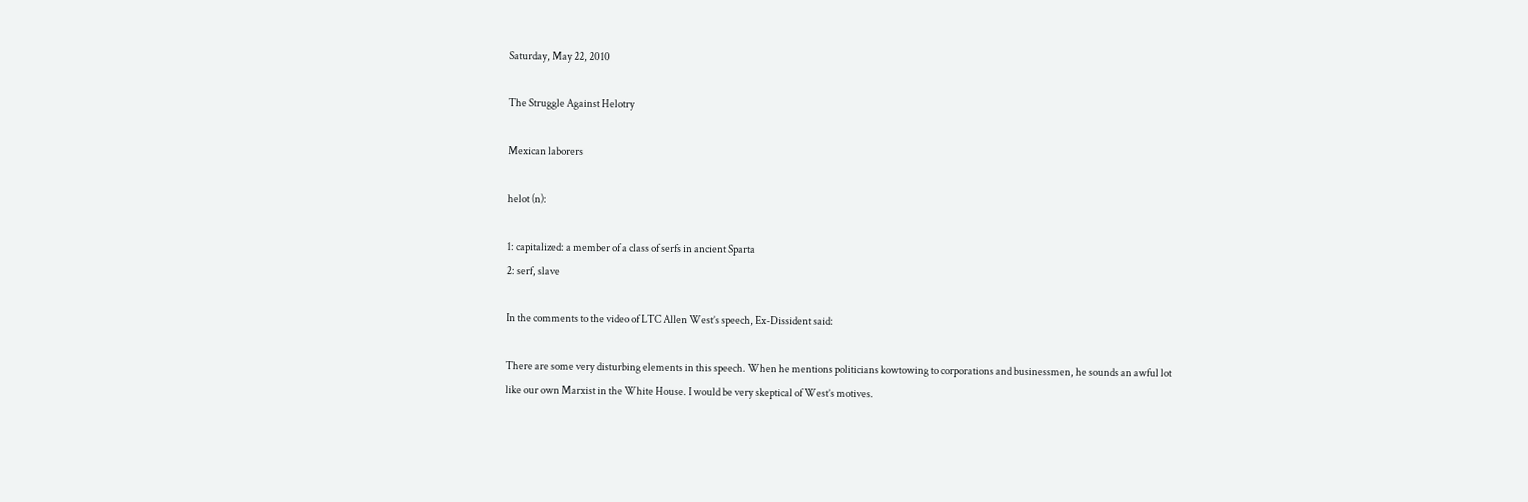Saturday, May 22, 2010

The Struggle Against Helotry

Mexican laborers

helot (n):

1: capitalized: a member of a class of serfs in ancient Sparta
2: serf, slave

In the comments to the video of LTC Allen West’s speech, Ex-Dissident said:

There are some very disturbing elements in this speech. When he mentions politicians kowtowing to corporations and businessmen, he sounds an awful lot like our own Marxist in the White House. I would be very skeptical of West’s motives.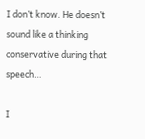I don’t know. He doesn’t sound like a thinking conservative during that speech…

I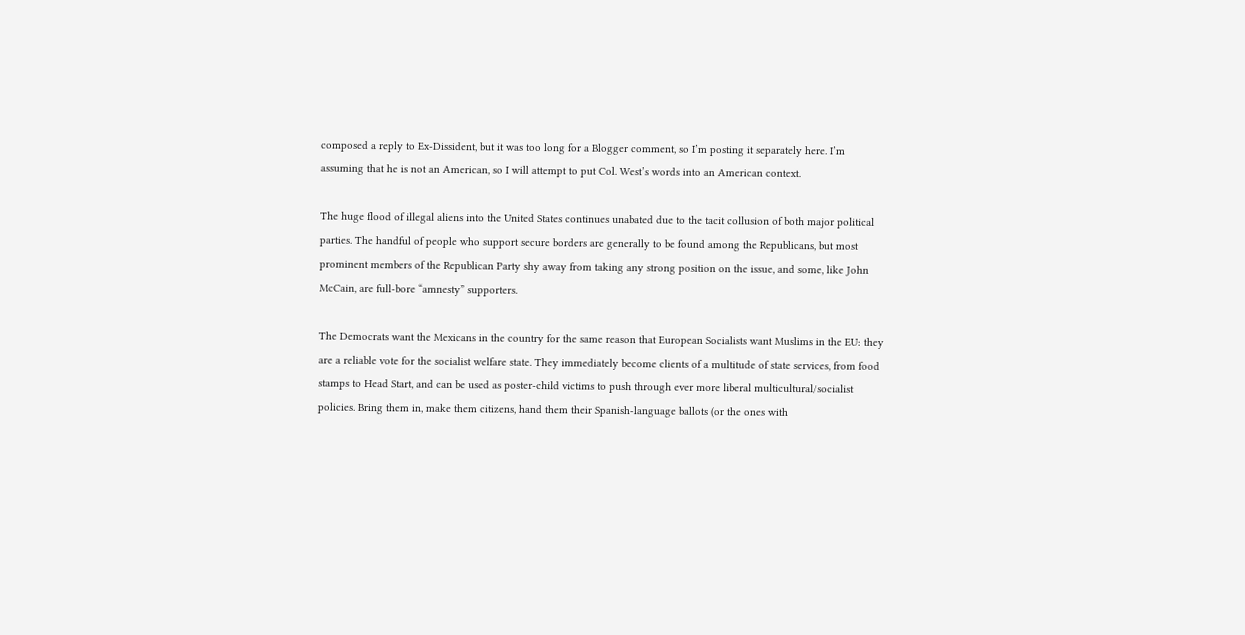composed a reply to Ex-Dissident, but it was too long for a Blogger comment, so I’m posting it separately here. I’m assuming that he is not an American, so I will attempt to put Col. West’s words into an American context.

The huge flood of illegal aliens into the United States continues unabated due to the tacit collusion of both major political parties. The handful of people who support secure borders are generally to be found among the Republicans, but most prominent members of the Republican Party shy away from taking any strong position on the issue, and some, like John McCain, are full-bore “amnesty” supporters.

The Democrats want the Mexicans in the country for the same reason that European Socialists want Muslims in the EU: they are a reliable vote for the socialist welfare state. They immediately become clients of a multitude of state services, from food stamps to Head Start, and can be used as poster-child victims to push through ever more liberal multicultural/socialist policies. Bring them in, make them citizens, hand them their Spanish-language ballots (or the ones with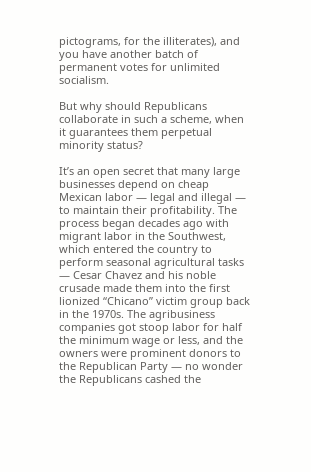pictograms, for the illiterates), and you have another batch of permanent votes for unlimited socialism.

But why should Republicans collaborate in such a scheme, when it guarantees them perpetual minority status?

It’s an open secret that many large businesses depend on cheap Mexican labor — legal and illegal — to maintain their profitability. The process began decades ago with migrant labor in the Southwest, which entered the country to perform seasonal agricultural tasks — Cesar Chavez and his noble crusade made them into the first lionized “Chicano” victim group back in the 1970s. The agribusiness companies got stoop labor for half the minimum wage or less, and the owners were prominent donors to the Republican Party — no wonder the Republicans cashed the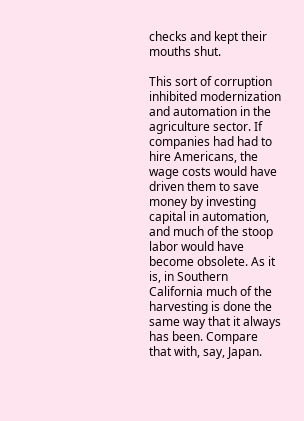checks and kept their mouths shut.

This sort of corruption inhibited modernization and automation in the agriculture sector. If companies had had to hire Americans, the wage costs would have driven them to save money by investing capital in automation, and much of the stoop labor would have become obsolete. As it is, in Southern California much of the harvesting is done the same way that it always has been. Compare that with, say, Japan.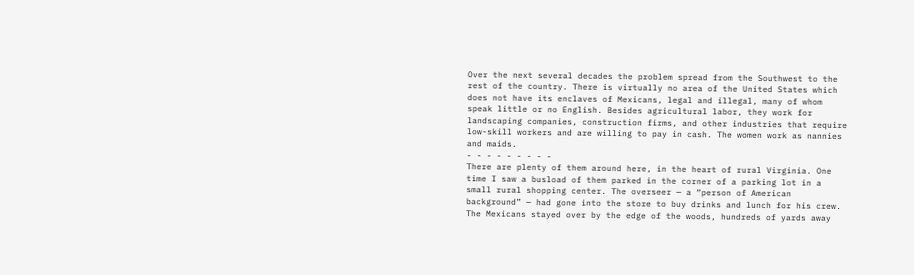Over the next several decades the problem spread from the Southwest to the rest of the country. There is virtually no area of the United States which does not have its enclaves of Mexicans, legal and illegal, many of whom speak little or no English. Besides agricultural labor, they work for landscaping companies, construction firms, and other industries that require low-skill workers and are willing to pay in cash. The women work as nannies and maids.
- - - - - - - - -
There are plenty of them around here, in the heart of rural Virginia. One time I saw a busload of them parked in the corner of a parking lot in a small rural shopping center. The overseer — a “person of American background” — had gone into the store to buy drinks and lunch for his crew. The Mexicans stayed over by the edge of the woods, hundreds of yards away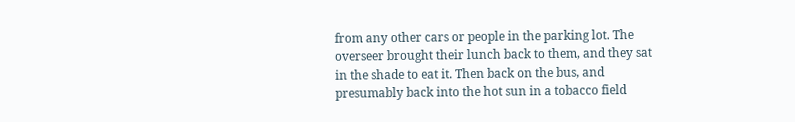from any other cars or people in the parking lot. The overseer brought their lunch back to them, and they sat in the shade to eat it. Then back on the bus, and presumably back into the hot sun in a tobacco field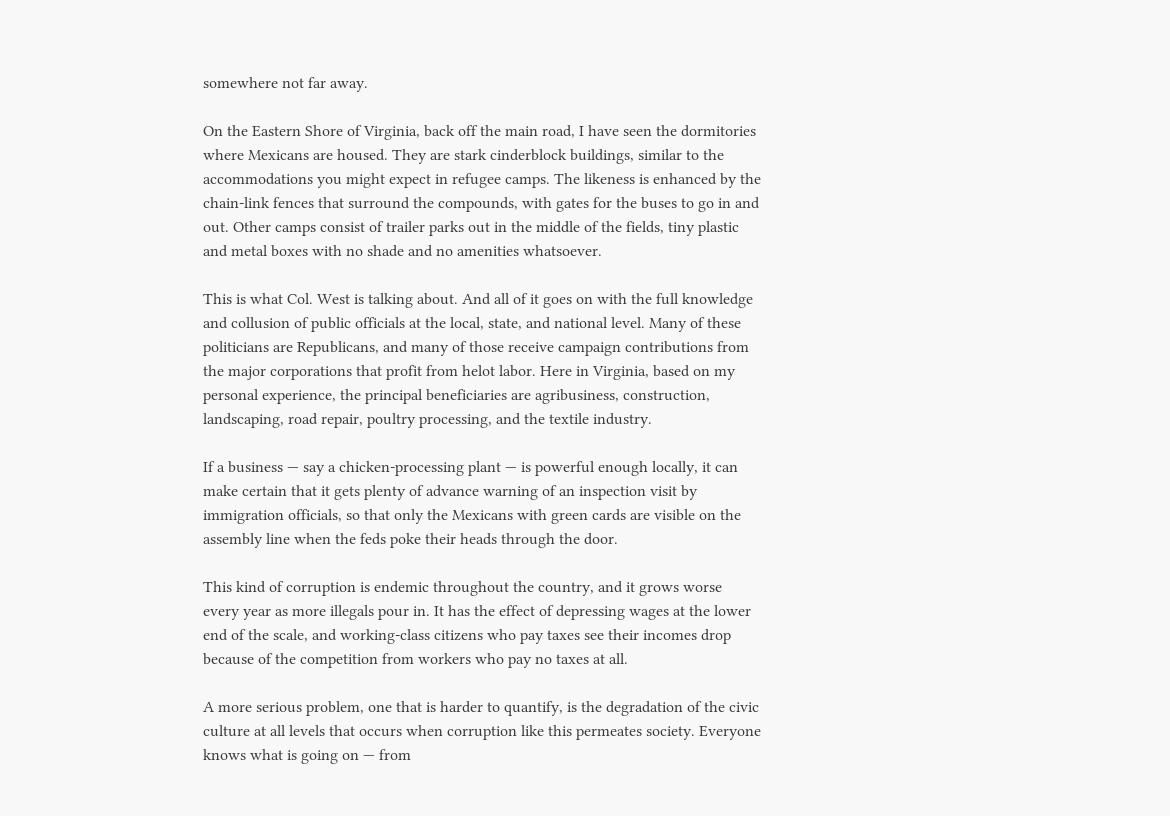somewhere not far away.

On the Eastern Shore of Virginia, back off the main road, I have seen the dormitories where Mexicans are housed. They are stark cinderblock buildings, similar to the accommodations you might expect in refugee camps. The likeness is enhanced by the chain-link fences that surround the compounds, with gates for the buses to go in and out. Other camps consist of trailer parks out in the middle of the fields, tiny plastic and metal boxes with no shade and no amenities whatsoever.

This is what Col. West is talking about. And all of it goes on with the full knowledge and collusion of public officials at the local, state, and national level. Many of these politicians are Republicans, and many of those receive campaign contributions from the major corporations that profit from helot labor. Here in Virginia, based on my personal experience, the principal beneficiaries are agribusiness, construction, landscaping, road repair, poultry processing, and the textile industry.

If a business — say a chicken-processing plant — is powerful enough locally, it can make certain that it gets plenty of advance warning of an inspection visit by immigration officials, so that only the Mexicans with green cards are visible on the assembly line when the feds poke their heads through the door.

This kind of corruption is endemic throughout the country, and it grows worse every year as more illegals pour in. It has the effect of depressing wages at the lower end of the scale, and working-class citizens who pay taxes see their incomes drop because of the competition from workers who pay no taxes at all.

A more serious problem, one that is harder to quantify, is the degradation of the civic culture at all levels that occurs when corruption like this permeates society. Everyone knows what is going on — from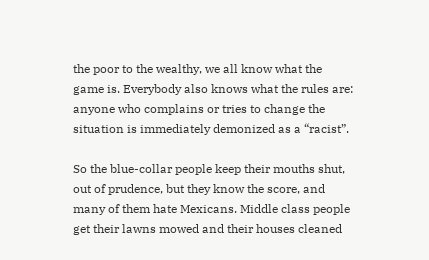the poor to the wealthy, we all know what the game is. Everybody also knows what the rules are: anyone who complains or tries to change the situation is immediately demonized as a “racist”.

So the blue-collar people keep their mouths shut, out of prudence, but they know the score, and many of them hate Mexicans. Middle class people get their lawns mowed and their houses cleaned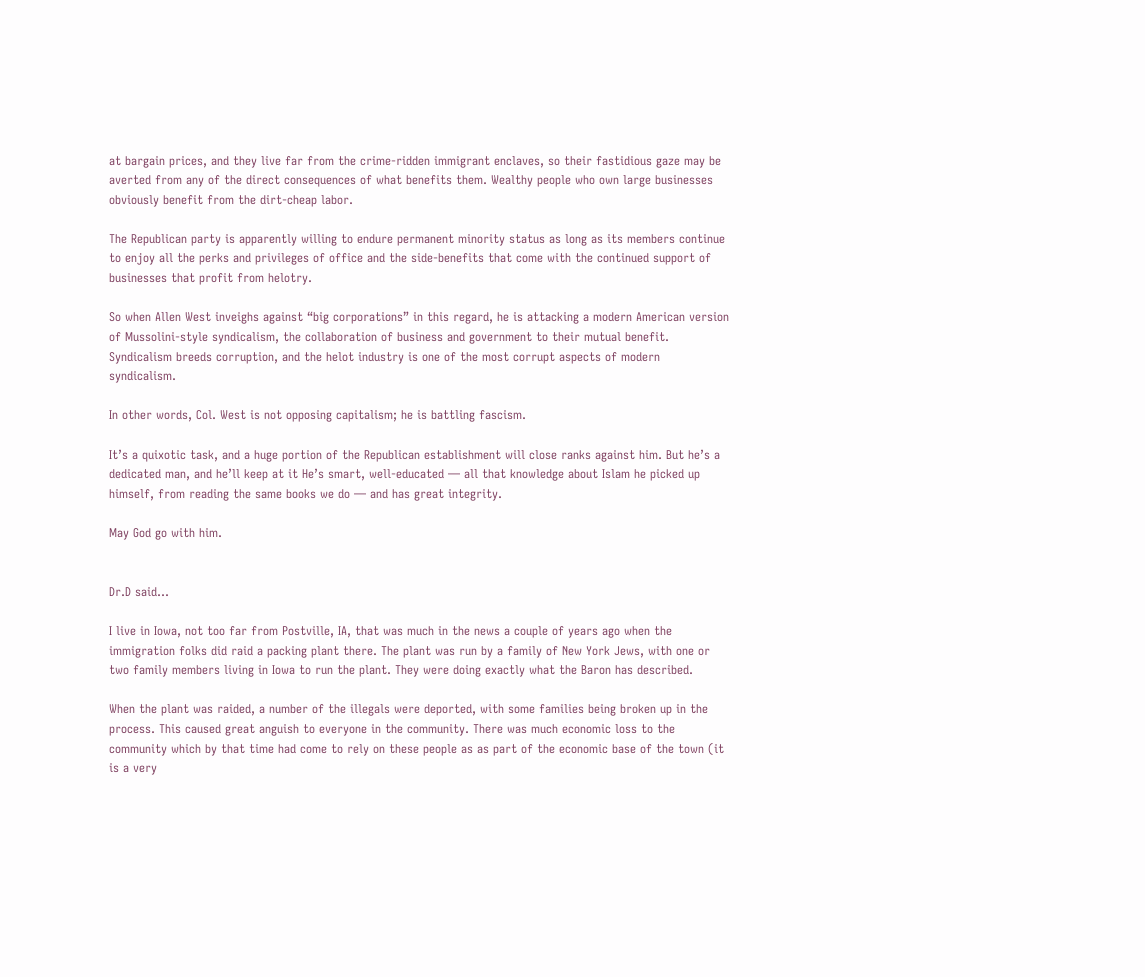at bargain prices, and they live far from the crime-ridden immigrant enclaves, so their fastidious gaze may be averted from any of the direct consequences of what benefits them. Wealthy people who own large businesses obviously benefit from the dirt-cheap labor.

The Republican party is apparently willing to endure permanent minority status as long as its members continue to enjoy all the perks and privileges of office and the side-benefits that come with the continued support of businesses that profit from helotry.

So when Allen West inveighs against “big corporations” in this regard, he is attacking a modern American version of Mussolini-style syndicalism, the collaboration of business and government to their mutual benefit. Syndicalism breeds corruption, and the helot industry is one of the most corrupt aspects of modern syndicalism.

In other words, Col. West is not opposing capitalism; he is battling fascism.

It’s a quixotic task, and a huge portion of the Republican establishment will close ranks against him. But he’s a dedicated man, and he’ll keep at it He’s smart, well-educated — all that knowledge about Islam he picked up himself, from reading the same books we do — and has great integrity.

May God go with him.


Dr.D said...

I live in Iowa, not too far from Postville, IA, that was much in the news a couple of years ago when the immigration folks did raid a packing plant there. The plant was run by a family of New York Jews, with one or two family members living in Iowa to run the plant. They were doing exactly what the Baron has described.

When the plant was raided, a number of the illegals were deported, with some families being broken up in the process. This caused great anguish to everyone in the community. There was much economic loss to the community which by that time had come to rely on these people as as part of the economic base of the town (it is a very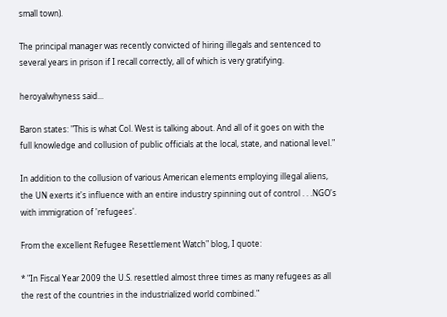small town).

The principal manager was recently convicted of hiring illegals and sentenced to several years in prison if I recall correctly, all of which is very gratifying.

heroyalwhyness said...

Baron states: "This is what Col. West is talking about. And all of it goes on with the full knowledge and collusion of public officials at the local, state, and national level."

In addition to the collusion of various American elements employing illegal aliens, the UN exerts it's influence with an entire industry spinning out of control . . .NGO's with immigration of 'refugees'.

From the excellent Refugee Resettlement Watch" blog, I quote:

* "In Fiscal Year 2009 the U.S. resettled almost three times as many refugees as all the rest of the countries in the industrialized world combined."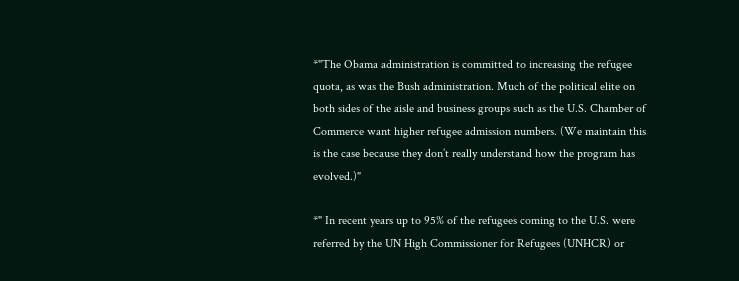*"The Obama administration is committed to increasing the refugee quota, as was the Bush administration. Much of the political elite on both sides of the aisle and business groups such as the U.S. Chamber of Commerce want higher refugee admission numbers. (We maintain this is the case because they don’t really understand how the program has evolved.)"

*" In recent years up to 95% of the refugees coming to the U.S. were referred by the UN High Commissioner for Refugees (UNHCR) or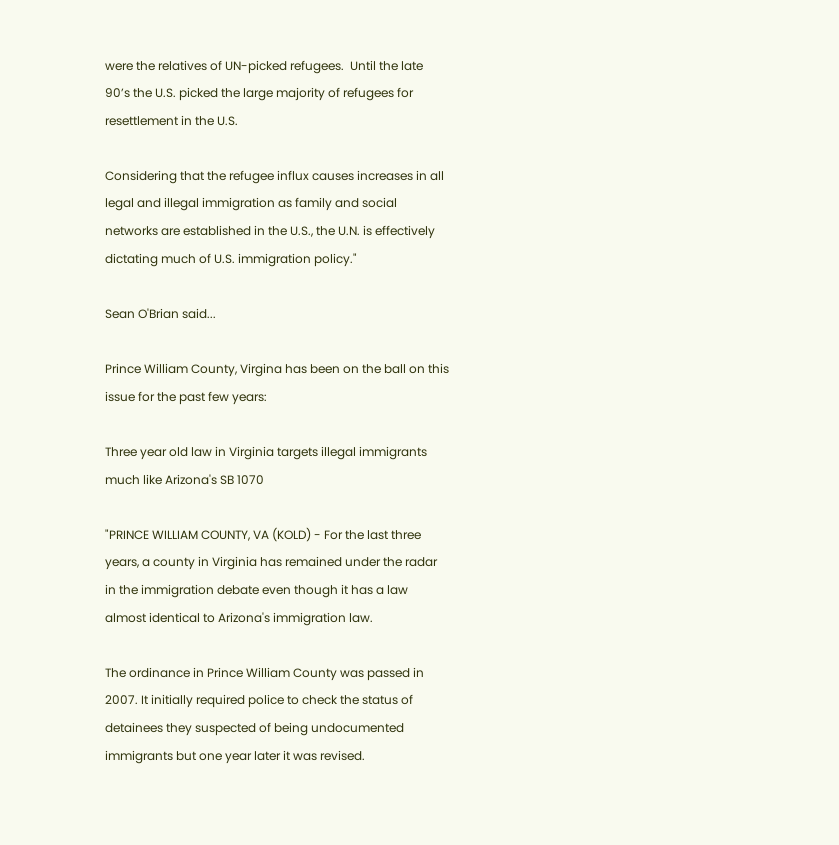were the relatives of UN-picked refugees.  Until the late 90’s the U.S. picked the large majority of refugees for resettlement in the U.S.

Considering that the refugee influx causes increases in all legal and illegal immigration as family and social networks are established in the U.S., the U.N. is effectively dictating much of U.S. immigration policy."

Sean O'Brian said...

Prince William County, Virgina has been on the ball on this issue for the past few years:

Three year old law in Virginia targets illegal immigrants much like Arizona's SB 1070

"PRINCE WILLIAM COUNTY, VA (KOLD) - For the last three years, a county in Virginia has remained under the radar in the immigration debate even though it has a law almost identical to Arizona's immigration law.

The ordinance in Prince William County was passed in 2007. It initially required police to check the status of detainees they suspected of being undocumented immigrants but one year later it was revised.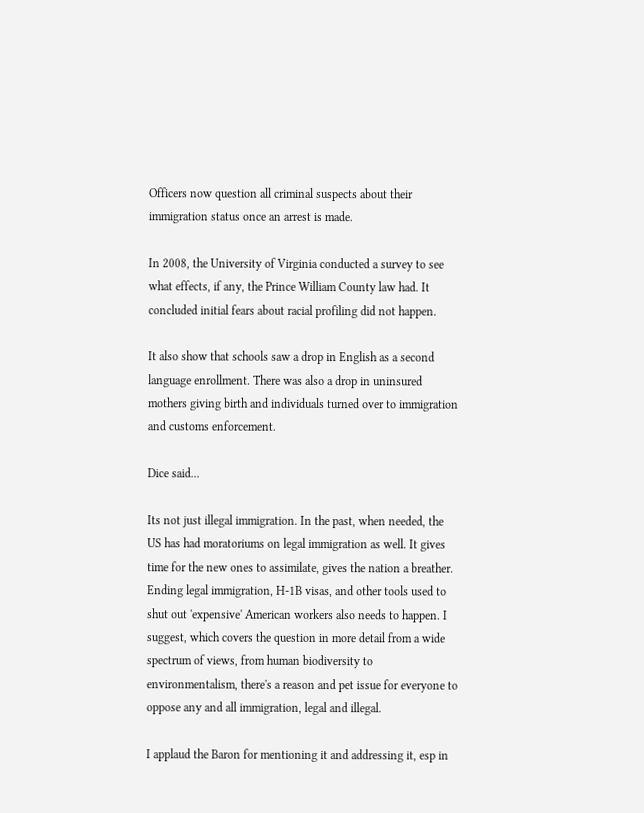Officers now question all criminal suspects about their immigration status once an arrest is made.

In 2008, the University of Virginia conducted a survey to see what effects, if any, the Prince William County law had. It concluded initial fears about racial profiling did not happen.

It also show that schools saw a drop in English as a second language enrollment. There was also a drop in uninsured mothers giving birth and individuals turned over to immigration and customs enforcement.

Dice said...

Its not just illegal immigration. In the past, when needed, the US has had moratoriums on legal immigration as well. It gives time for the new ones to assimilate, gives the nation a breather. Ending legal immigration, H-1B visas, and other tools used to shut out 'expensive' American workers also needs to happen. I suggest, which covers the question in more detail from a wide spectrum of views, from human biodiversity to environmentalism, there's a reason and pet issue for everyone to oppose any and all immigration, legal and illegal.

I applaud the Baron for mentioning it and addressing it, esp in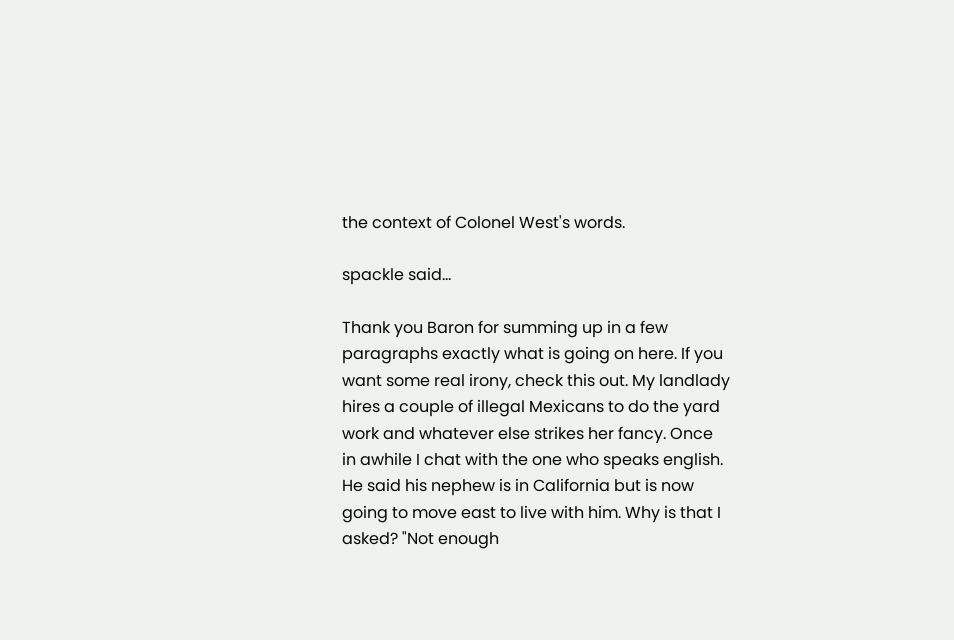the context of Colonel West's words.

spackle said...

Thank you Baron for summing up in a few paragraphs exactly what is going on here. If you want some real irony, check this out. My landlady hires a couple of illegal Mexicans to do the yard work and whatever else strikes her fancy. Once in awhile I chat with the one who speaks english. He said his nephew is in California but is now going to move east to live with him. Why is that I asked? "Not enough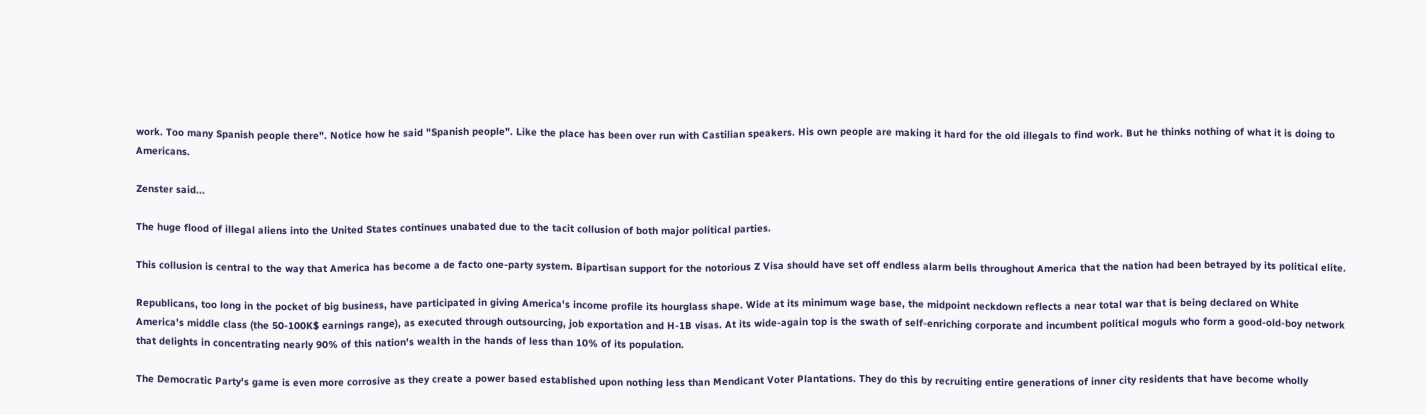work. Too many Spanish people there". Notice how he said "Spanish people". Like the place has been over run with Castilian speakers. His own people are making it hard for the old illegals to find work. But he thinks nothing of what it is doing to Americans.

Zenster said...

The huge flood of illegal aliens into the United States continues unabated due to the tacit collusion of both major political parties.

This collusion is central to the way that America has become a de facto one-party system. Bipartisan support for the notorious Z Visa should have set off endless alarm bells throughout America that the nation had been betrayed by its political elite.

Republicans, too long in the pocket of big business, have participated in giving America's income profile its hourglass shape. Wide at its minimum wage base, the midpoint neckdown reflects a near total war that is being declared on White America's middle class (the 50-100K$ earnings range), as executed through outsourcing, job exportation and H-1B visas. At its wide-again top is the swath of self-enriching corporate and incumbent political moguls who form a good-old-boy network that delights in concentrating nearly 90% of this nation's wealth in the hands of less than 10% of its population.

The Democratic Party's game is even more corrosive as they create a power based established upon nothing less than Mendicant Voter Plantations. They do this by recruiting entire generations of inner city residents that have become wholly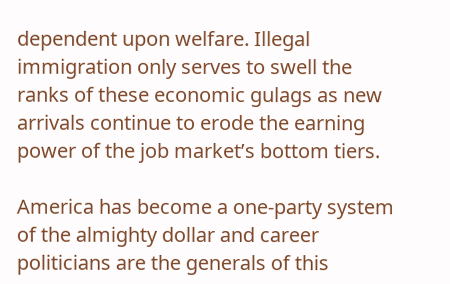dependent upon welfare. Illegal immigration only serves to swell the ranks of these economic gulags as new arrivals continue to erode the earning power of the job market’s bottom tiers.

America has become a one-party system of the almighty dollar and career politicians are the generals of this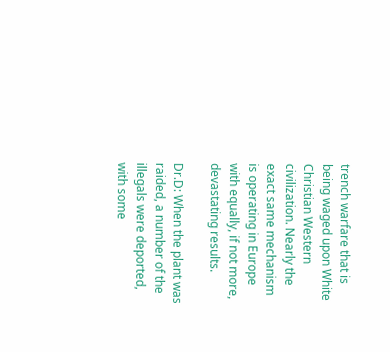trench warfare that is being waged upon White Christian Western civilization. Nearly the exact same mechanism is operating in Europe with equally, if not more, devastating results.

Dr.D: When the plant was raided, a number of the illegals were deported, with some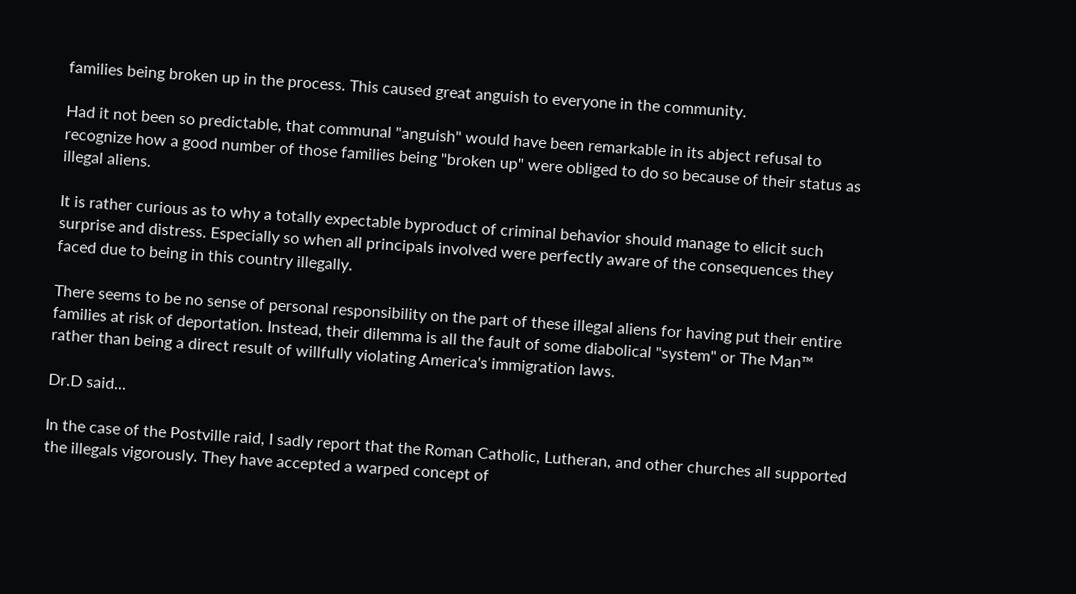families being broken up in the process. This caused great anguish to everyone in the community.

Had it not been so predictable, that communal "anguish" would have been remarkable in its abject refusal to recognize how a good number of those families being "broken up" were obliged to do so because of their status as illegal aliens.

It is rather curious as to why a totally expectable byproduct of criminal behavior should manage to elicit such surprise and distress. Especially so when all principals involved were perfectly aware of the consequences they faced due to being in this country illegally.

There seems to be no sense of personal responsibility on the part of these illegal aliens for having put their entire families at risk of deportation. Instead, their dilemma is all the fault of some diabolical "system" or The Man™ rather than being a direct result of willfully violating America's immigration laws.

Dr.D said...

In the case of the Postville raid, I sadly report that the Roman Catholic, Lutheran, and other churches all supported the illegals vigorously. They have accepted a warped concept of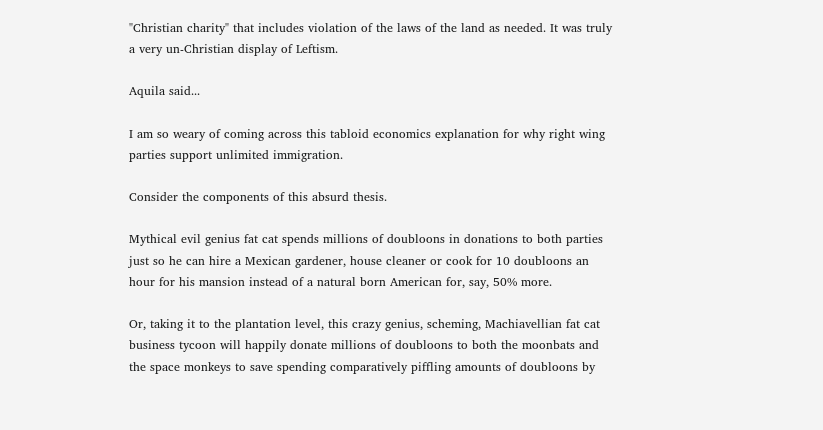"Christian charity" that includes violation of the laws of the land as needed. It was truly a very un-Christian display of Leftism.

Aquila said...

I am so weary of coming across this tabloid economics explanation for why right wing parties support unlimited immigration.

Consider the components of this absurd thesis.

Mythical evil genius fat cat spends millions of doubloons in donations to both parties just so he can hire a Mexican gardener, house cleaner or cook for 10 doubloons an hour for his mansion instead of a natural born American for, say, 50% more.

Or, taking it to the plantation level, this crazy genius, scheming, Machiavellian fat cat business tycoon will happily donate millions of doubloons to both the moonbats and the space monkeys to save spending comparatively piffling amounts of doubloons by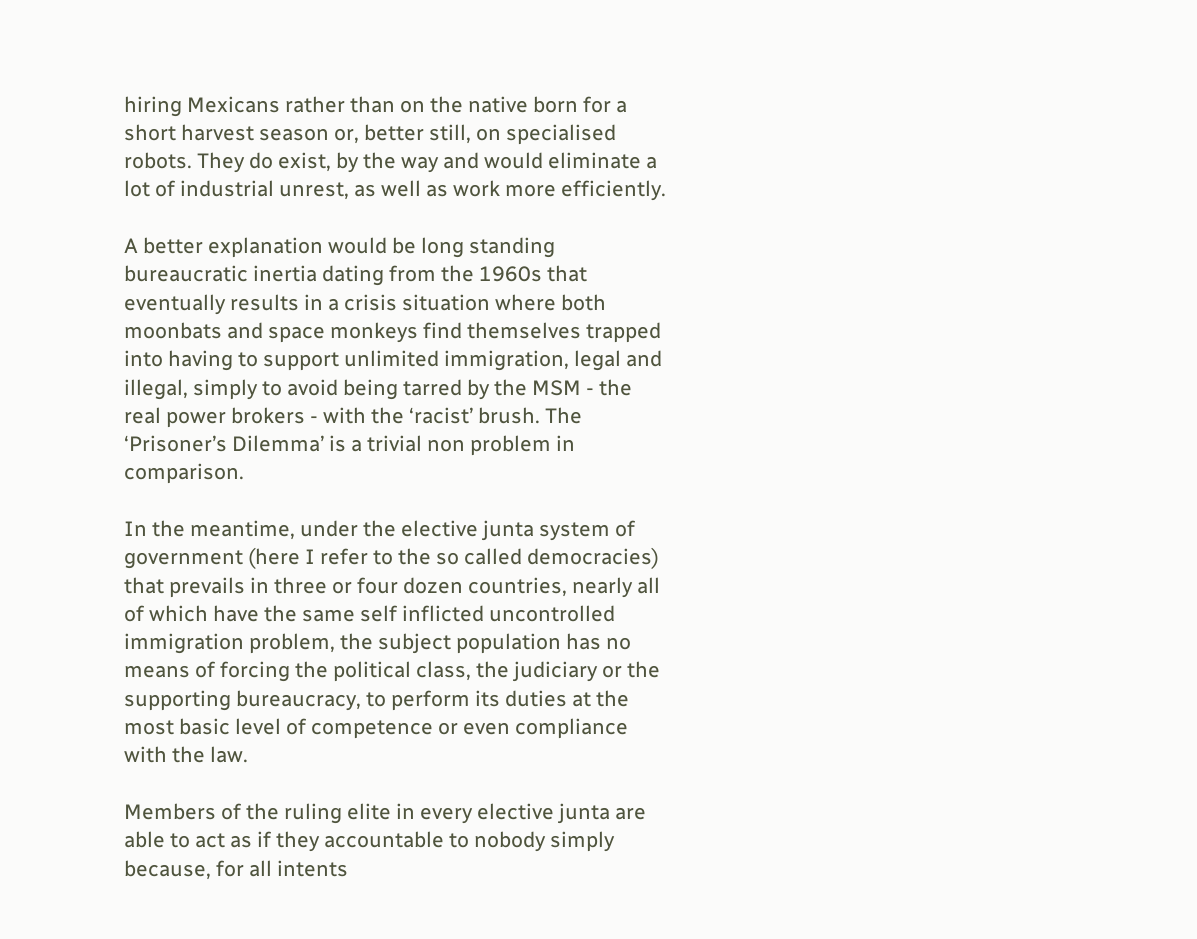hiring Mexicans rather than on the native born for a short harvest season or, better still, on specialised robots. They do exist, by the way and would eliminate a lot of industrial unrest, as well as work more efficiently.

A better explanation would be long standing bureaucratic inertia dating from the 1960s that eventually results in a crisis situation where both moonbats and space monkeys find themselves trapped into having to support unlimited immigration, legal and illegal, simply to avoid being tarred by the MSM - the real power brokers - with the ‘racist’ brush. The ‘Prisoner’s Dilemma’ is a trivial non problem in comparison.

In the meantime, under the elective junta system of government (here I refer to the so called democracies) that prevails in three or four dozen countries, nearly all of which have the same self inflicted uncontrolled immigration problem, the subject population has no means of forcing the political class, the judiciary or the supporting bureaucracy, to perform its duties at the most basic level of competence or even compliance with the law.

Members of the ruling elite in every elective junta are able to act as if they accountable to nobody simply because, for all intents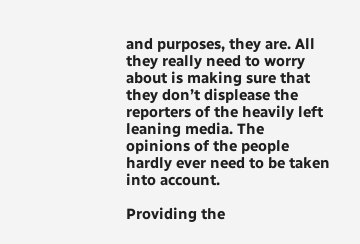and purposes, they are. All they really need to worry about is making sure that they don’t displease the reporters of the heavily left leaning media. The opinions of the people hardly ever need to be taken into account.

Providing the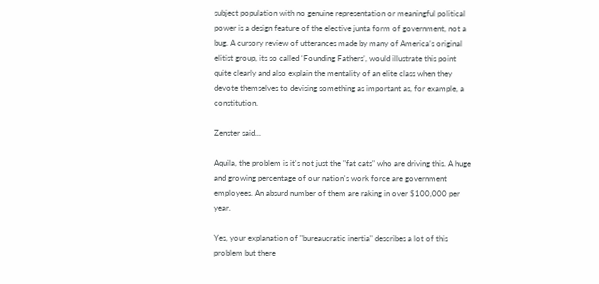subject population with no genuine representation or meaningful political power is a design feature of the elective junta form of government, not a bug. A cursory review of utterances made by many of America’s original elitist group, its so called ‘Founding Fathers’, would illustrate this point quite clearly and also explain the mentality of an elite class when they devote themselves to devising something as important as, for example, a constitution.

Zenster said...

Aquila, the problem is it's not just the "fat cats" who are driving this. A huge and growing percentage of our nation's work force are government employees. An absurd number of them are raking in over $100,000 per year.

Yes, your explanation of "bureaucratic inertia" describes a lot of this problem but there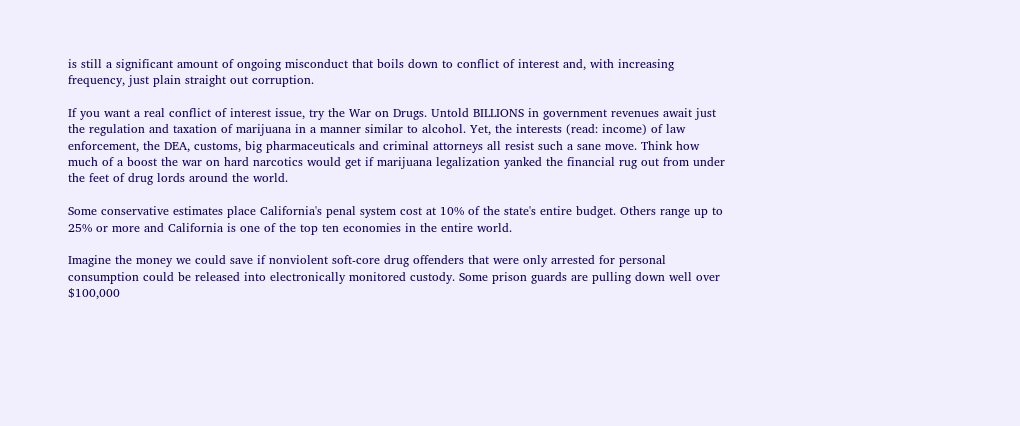is still a significant amount of ongoing misconduct that boils down to conflict of interest and, with increasing frequency, just plain straight out corruption.

If you want a real conflict of interest issue, try the War on Drugs. Untold BILLIONS in government revenues await just the regulation and taxation of marijuana in a manner similar to alcohol. Yet, the interests (read: income) of law enforcement, the DEA, customs, big pharmaceuticals and criminal attorneys all resist such a sane move. Think how much of a boost the war on hard narcotics would get if marijuana legalization yanked the financial rug out from under the feet of drug lords around the world.

Some conservative estimates place California's penal system cost at 10% of the state's entire budget. Others range up to 25% or more and California is one of the top ten economies in the entire world.

Imagine the money we could save if nonviolent soft-core drug offenders that were only arrested for personal consumption could be released into electronically monitored custody. Some prison guards are pulling down well over $100,000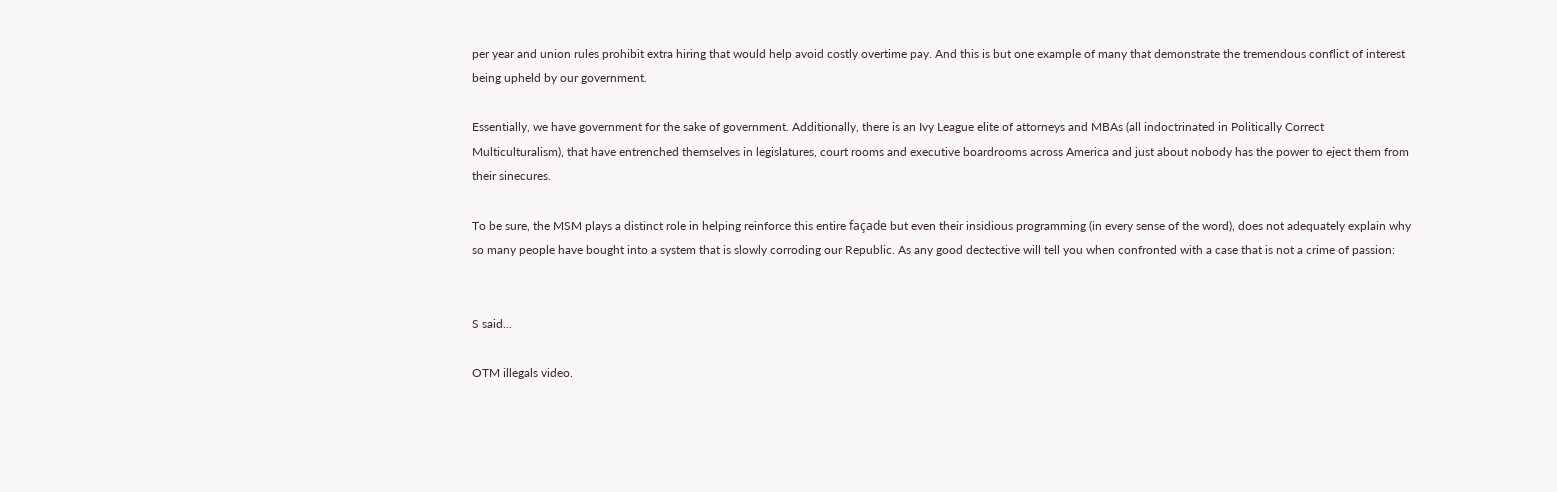per year and union rules prohibit extra hiring that would help avoid costly overtime pay. And this is but one example of many that demonstrate the tremendous conflict of interest being upheld by our government.

Essentially, we have government for the sake of government. Additionally, there is an Ivy League elite of attorneys and MBAs (all indoctrinated in Politically Correct Multiculturalism), that have entrenched themselves in legislatures, court rooms and executive boardrooms across America and just about nobody has the power to eject them from their sinecures.

To be sure, the MSM plays a distinct role in helping reinforce this entire façade but even their insidious programming (in every sense of the word), does not adequately explain why so many people have bought into a system that is slowly corroding our Republic. As any good dectective will tell you when confronted with a case that is not a crime of passion:


S said...

OTM illegals video.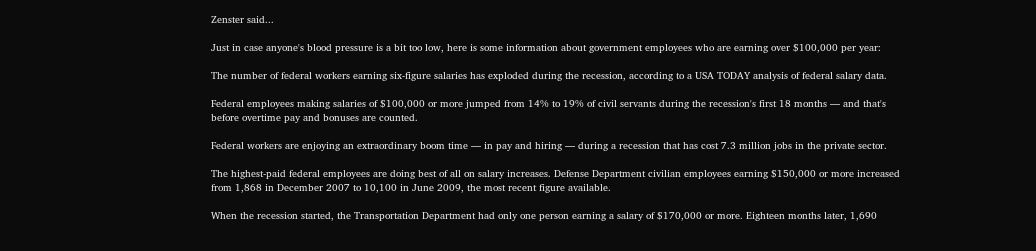Zenster said...

Just in case anyone's blood pressure is a bit too low, here is some information about government employees who are earning over $100,000 per year:

The number of federal workers earning six-figure salaries has exploded during the recession, according to a USA TODAY analysis of federal salary data.

Federal employees making salaries of $100,000 or more jumped from 14% to 19% of civil servants during the recession's first 18 months — and that's before overtime pay and bonuses are counted.

Federal workers are enjoying an extraordinary boom time — in pay and hiring — during a recession that has cost 7.3 million jobs in the private sector.

The highest-paid federal employees are doing best of all on salary increases. Defense Department civilian employees earning $150,000 or more increased from 1,868 in December 2007 to 10,100 in June 2009, the most recent figure available.

When the recession started, the Transportation Department had only one person earning a salary of $170,000 or more. Eighteen months later, 1,690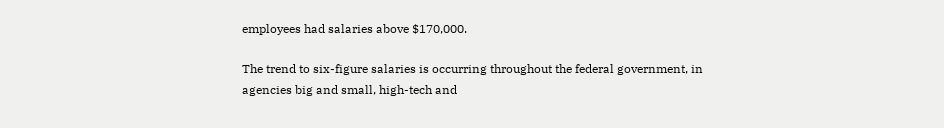employees had salaries above $170,000.

The trend to six-figure salaries is occurring throughout the federal government, in agencies big and small, high-tech and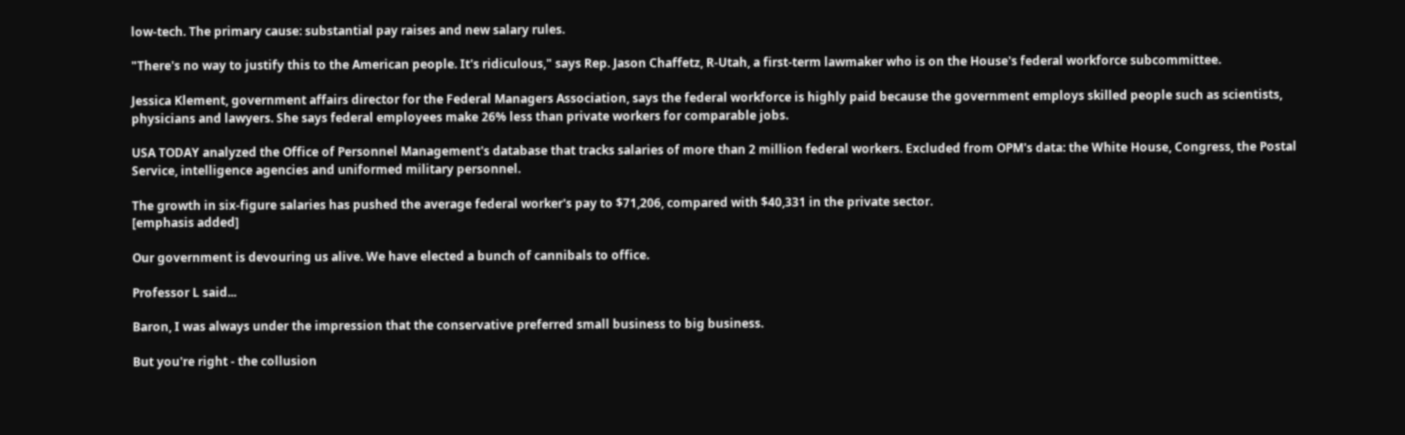low-tech. The primary cause: substantial pay raises and new salary rules.

"There's no way to justify this to the American people. It's ridiculous," says Rep. Jason Chaffetz, R-Utah, a first-term lawmaker who is on the House's federal workforce subcommittee.

Jessica Klement, government affairs director for the Federal Managers Association, says the federal workforce is highly paid because the government employs skilled people such as scientists, physicians and lawyers. She says federal employees make 26% less than private workers for comparable jobs.

USA TODAY analyzed the Office of Personnel Management's database that tracks salaries of more than 2 million federal workers. Excluded from OPM's data: the White House, Congress, the Postal Service, intelligence agencies and uniformed military personnel.

The growth in six-figure salaries has pushed the average federal worker's pay to $71,206, compared with $40,331 in the private sector.
[emphasis added]

Our government is devouring us alive. We have elected a bunch of cannibals to office.

Professor L said...

Baron, I was always under the impression that the conservative preferred small business to big business.

But you're right - the collusion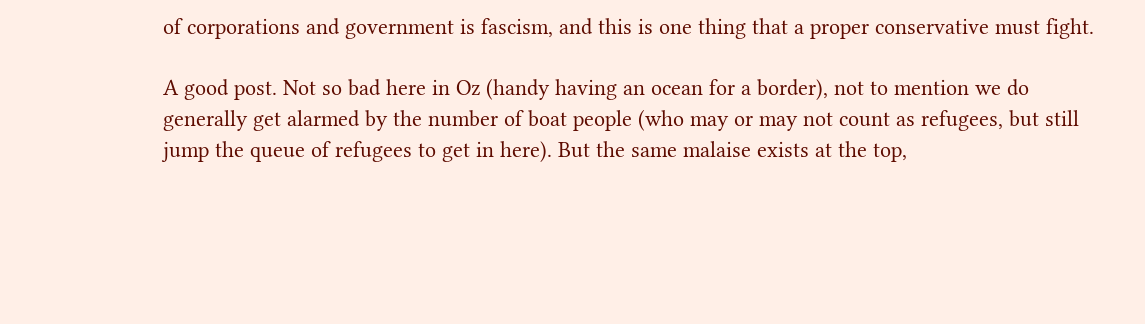of corporations and government is fascism, and this is one thing that a proper conservative must fight.

A good post. Not so bad here in Oz (handy having an ocean for a border), not to mention we do generally get alarmed by the number of boat people (who may or may not count as refugees, but still jump the queue of refugees to get in here). But the same malaise exists at the top,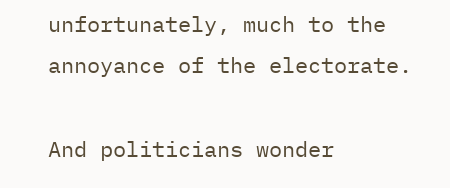unfortunately, much to the annoyance of the electorate.

And politicians wonder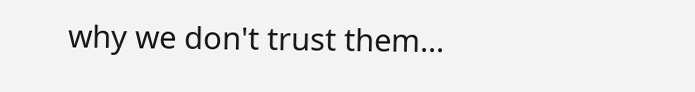why we don't trust them...